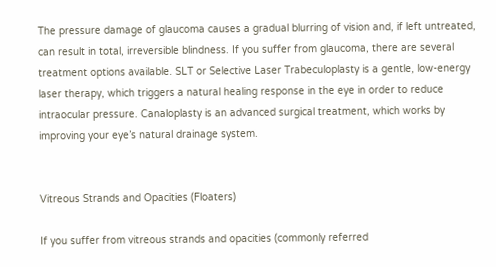The pressure damage of glaucoma causes a gradual blurring of vision and, if left untreated, can result in total, irreversible blindness. If you suffer from glaucoma, there are several treatment options available. SLT or Selective Laser Trabeculoplasty is a gentle, low-energy laser therapy, which triggers a natural healing response in the eye in order to reduce intraocular pressure. Canaloplasty is an advanced surgical treatment, which works by improving your eye’s natural drainage system.


Vitreous Strands and Opacities (Floaters)

If you suffer from vitreous strands and opacities (commonly referred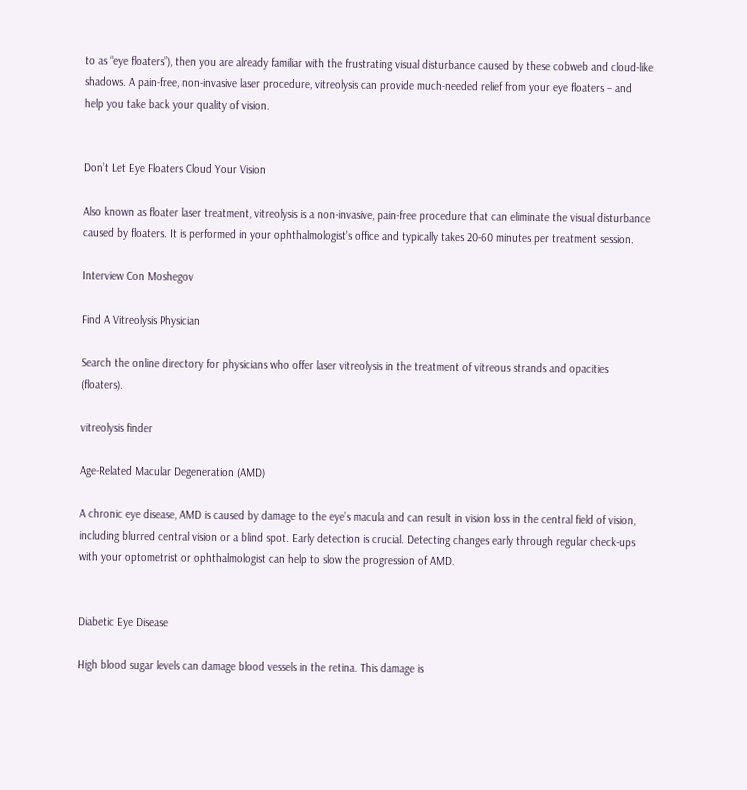to as “eye floaters”), then you are already familiar with the frustrating visual disturbance caused by these cobweb and cloud-like shadows. A pain-free, non-invasive laser procedure, vitreolysis can provide much-needed relief from your eye floaters – and help you take back your quality of vision.


Don’t Let Eye Floaters Cloud Your Vision

Also known as floater laser treatment, vitreolysis is a non-invasive, pain-free procedure that can eliminate the visual disturbance caused by floaters. It is performed in your ophthalmologist’s office and typically takes 20-60 minutes per treatment session.

Interview Con Moshegov

Find A Vitreolysis Physician

Search the online directory for physicians who offer laser vitreolysis in the treatment of vitreous strands and opacities (floaters).

vitreolysis finder

Age-Related Macular Degeneration (AMD)

A chronic eye disease, AMD is caused by damage to the eye’s macula and can result in vision loss in the central field of vision, including blurred central vision or a blind spot. Early detection is crucial. Detecting changes early through regular check-ups with your optometrist or ophthalmologist can help to slow the progression of AMD.


Diabetic Eye Disease

High blood sugar levels can damage blood vessels in the retina. This damage is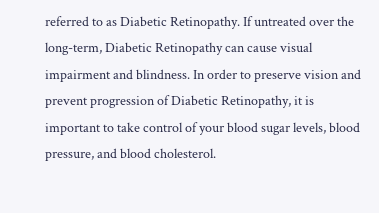referred to as Diabetic Retinopathy. If untreated over the long-term, Diabetic Retinopathy can cause visual impairment and blindness. In order to preserve vision and prevent progression of Diabetic Retinopathy, it is important to take control of your blood sugar levels, blood pressure, and blood cholesterol.